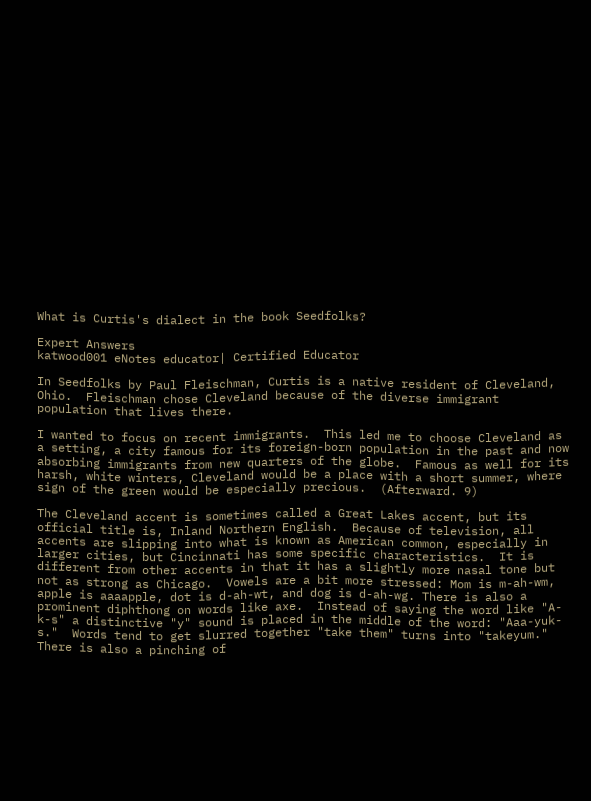What is Curtis's dialect in the book Seedfolks?

Expert Answers
katwood001 eNotes educator| Certified Educator

In Seedfolks by Paul Fleischman, Curtis is a native resident of Cleveland, Ohio.  Fleischman chose Cleveland because of the diverse immigrant population that lives there.

I wanted to focus on recent immigrants.  This led me to choose Cleveland as a setting, a city famous for its foreign-born population in the past and now absorbing immigrants from new quarters of the globe.  Famous as well for its harsh, white winters, Cleveland would be a place with a short summer, where sign of the green would be especially precious.  (Afterward. 9)

The Cleveland accent is sometimes called a Great Lakes accent, but its official title is, Inland Northern English.  Because of television, all accents are slipping into what is known as American common, especially in larger cities, but Cincinnati has some specific characteristics.  It is different from other accents in that it has a slightly more nasal tone but not as strong as Chicago.  Vowels are a bit more stressed: Mom is m-ah-wm, apple is aaaapple, dot is d-ah-wt, and dog is d-ah-wg. There is also a prominent diphthong on words like axe.  Instead of saying the word like "A-k-s" a distinctive "y" sound is placed in the middle of the word: "Aaa-yuk-s."  Words tend to get slurred together "take them" turns into "takeyum."  There is also a pinching of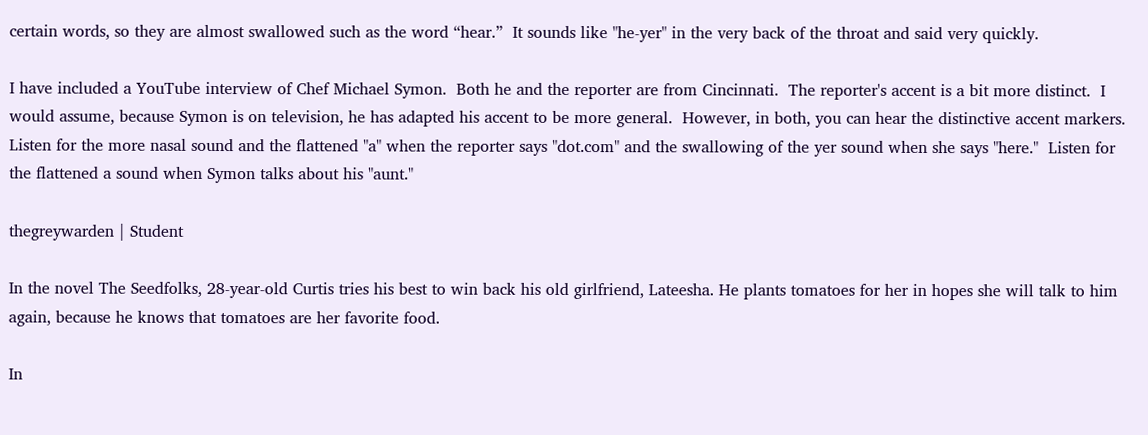certain words, so they are almost swallowed such as the word “hear.”  It sounds like "he-yer" in the very back of the throat and said very quickly.

I have included a YouTube interview of Chef Michael Symon.  Both he and the reporter are from Cincinnati.  The reporter's accent is a bit more distinct.  I would assume, because Symon is on television, he has adapted his accent to be more general.  However, in both, you can hear the distinctive accent markers.  Listen for the more nasal sound and the flattened "a" when the reporter says "dot.com" and the swallowing of the yer sound when she says "here."  Listen for the flattened a sound when Symon talks about his "aunt."

thegreywarden | Student

In the novel The Seedfolks, 28-year-old Curtis tries his best to win back his old girlfriend, Lateesha. He plants tomatoes for her in hopes she will talk to him again, because he knows that tomatoes are her favorite food.

In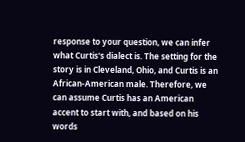response to your question, we can infer what Curtis's dialect is. The setting for the story is in Cleveland, Ohio, and Curtis is an African-American male. Therefore, we can assume Curtis has an American accent to start with, and based on his words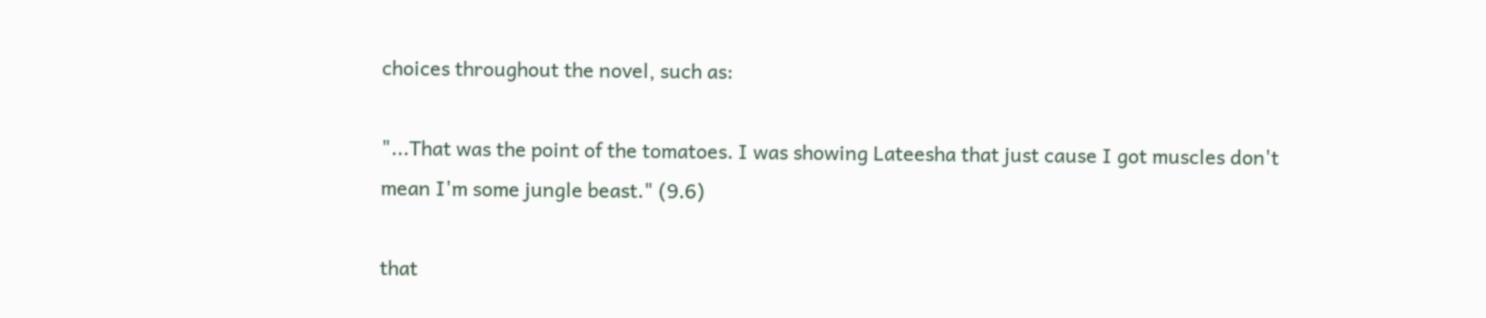choices throughout the novel, such as:

"...That was the point of the tomatoes. I was showing Lateesha that just cause I got muscles don't mean I'm some jungle beast." (9.6)

that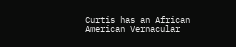Curtis has an African American Vernacular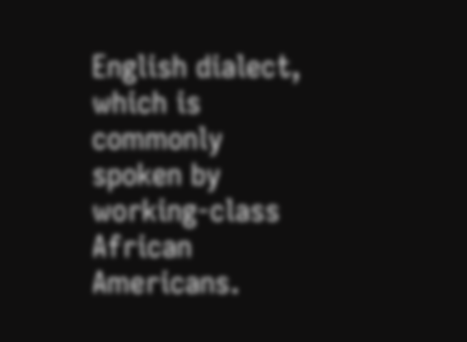English dialect, which is commonly spoken by working-class African Americans.